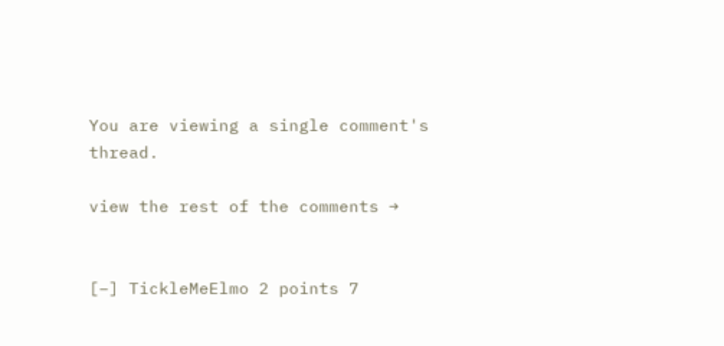You are viewing a single comment's thread.

view the rest of the comments →


[–] TickleMeElmo 2 points 7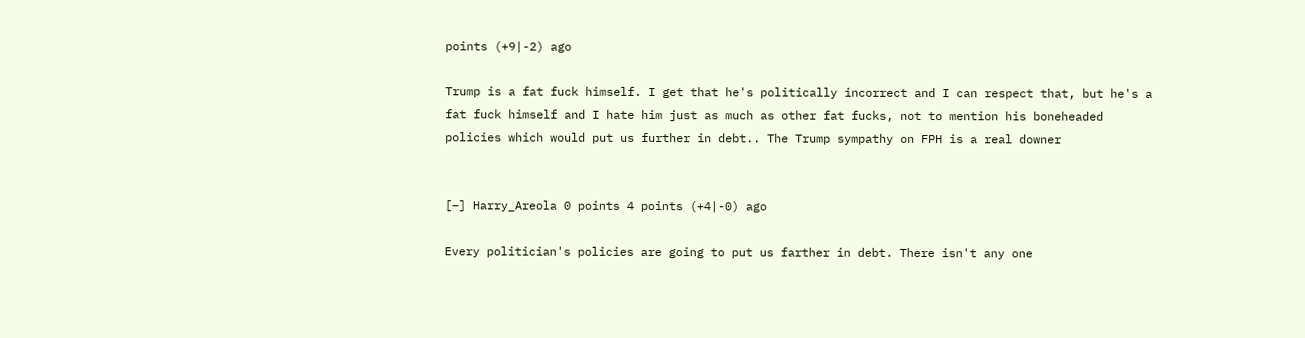points (+9|-2) ago

Trump is a fat fuck himself. I get that he's politically incorrect and I can respect that, but he's a fat fuck himself and I hate him just as much as other fat fucks, not to mention his boneheaded policies which would put us further in debt.. The Trump sympathy on FPH is a real downer


[–] Harry_Areola 0 points 4 points (+4|-0) ago

Every politician's policies are going to put us farther in debt. There isn't any one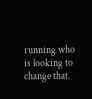running who is looking to change that.